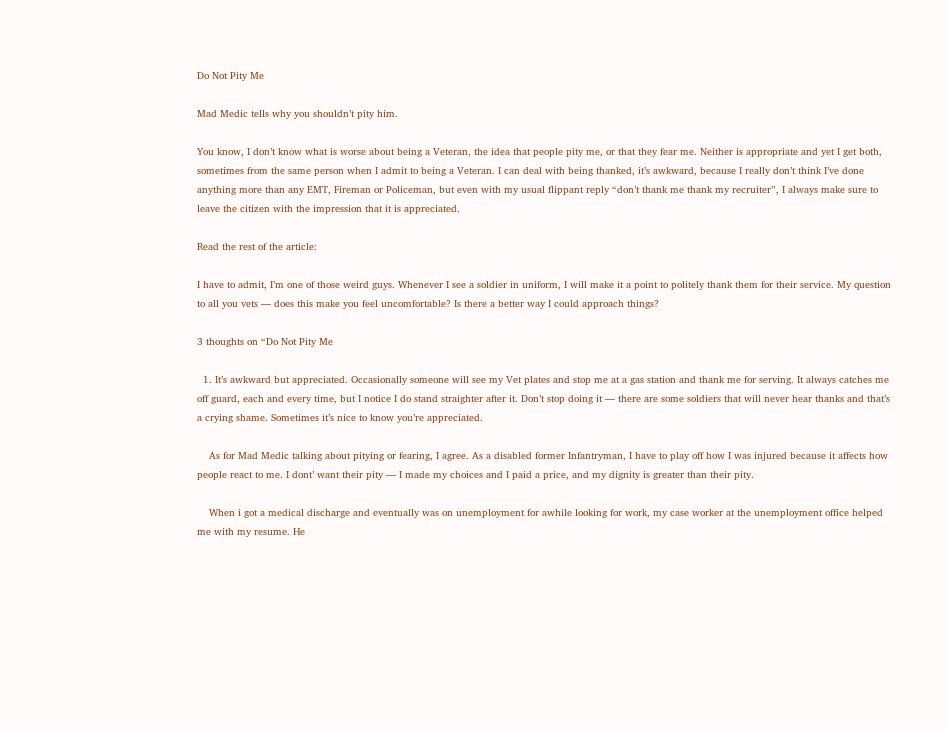Do Not Pity Me

Mad Medic tells why you shouldn’t pity him.

You know, I don’t know what is worse about being a Veteran, the idea that people pity me, or that they fear me. Neither is appropriate and yet I get both, sometimes from the same person when I admit to being a Veteran. I can deal with being thanked, it’s awkward, because I really don’t think I’ve done anything more than any EMT, Fireman or Policeman, but even with my usual flippant reply “don’t thank me thank my recruiter”, I always make sure to leave the citizen with the impression that it is appreciated.

Read the rest of the article:

I have to admit, I’m one of those weird guys. Whenever I see a soldier in uniform, I will make it a point to politely thank them for their service. My question to all you vets — does this make you feel uncomfortable? Is there a better way I could approach things?

3 thoughts on “Do Not Pity Me

  1. It’s awkward but appreciated. Occasionally someone will see my Vet plates and stop me at a gas station and thank me for serving. It always catches me off guard, each and every time, but I notice I do stand straighter after it. Don’t stop doing it — there are some soldiers that will never hear thanks and that’s a crying shame. Sometimes it’s nice to know you’re appreciated.

    As for Mad Medic talking about pitying or fearing, I agree. As a disabled former Infantryman, I have to play off how I was injured because it affects how people react to me. I dont’ want their pity — I made my choices and I paid a price, and my dignity is greater than their pity.

    When i got a medical discharge and eventually was on unemployment for awhile looking for work, my case worker at the unemployment office helped me with my resume. He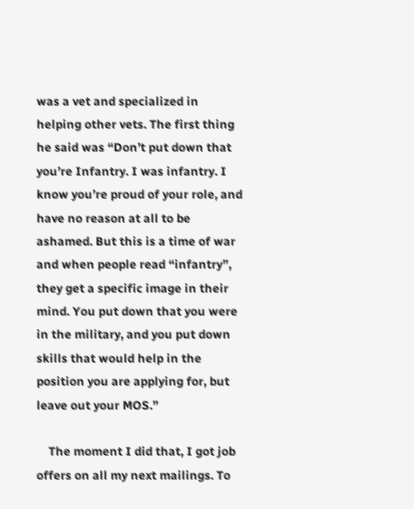was a vet and specialized in helping other vets. The first thing he said was “Don’t put down that you’re Infantry. I was infantry. I know you’re proud of your role, and have no reason at all to be ashamed. But this is a time of war and when people read “infantry”, they get a specific image in their mind. You put down that you were in the military, and you put down skills that would help in the position you are applying for, but leave out your MOS.”

    The moment I did that, I got job offers on all my next mailings. To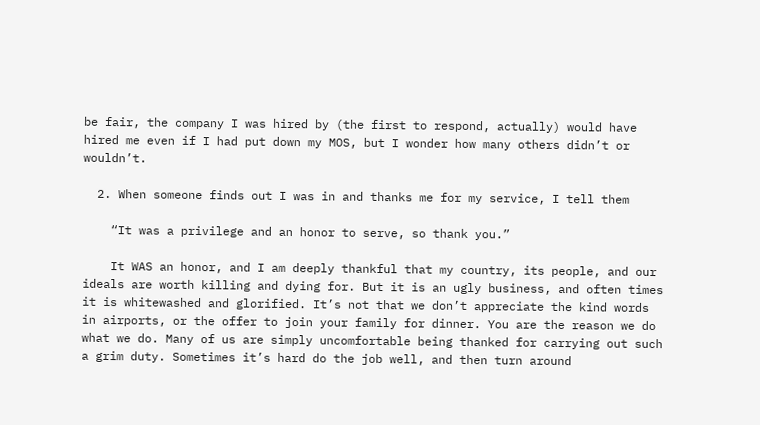be fair, the company I was hired by (the first to respond, actually) would have hired me even if I had put down my MOS, but I wonder how many others didn’t or wouldn’t.

  2. When someone finds out I was in and thanks me for my service, I tell them

    “It was a privilege and an honor to serve, so thank you.”

    It WAS an honor, and I am deeply thankful that my country, its people, and our ideals are worth killing and dying for. But it is an ugly business, and often times it is whitewashed and glorified. It’s not that we don’t appreciate the kind words in airports, or the offer to join your family for dinner. You are the reason we do what we do. Many of us are simply uncomfortable being thanked for carrying out such a grim duty. Sometimes it’s hard do the job well, and then turn around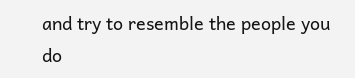and try to resemble the people you do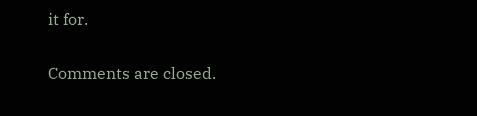it for.

Comments are closed.